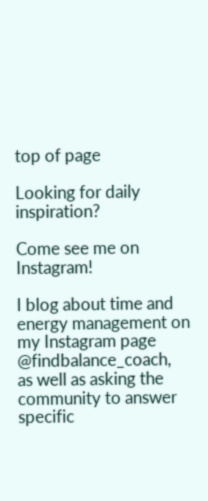top of page

Looking for daily inspiration?

Come see me on Instagram!

I blog about time and energy management on my Instagram page @findbalance_coach,
as well as asking the community to answer specific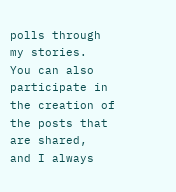polls through my stories.
You can also participate in the creation of the posts that are shared,
and I always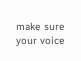make sure your voice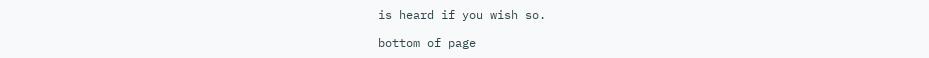is heard if you wish so.

bottom of page